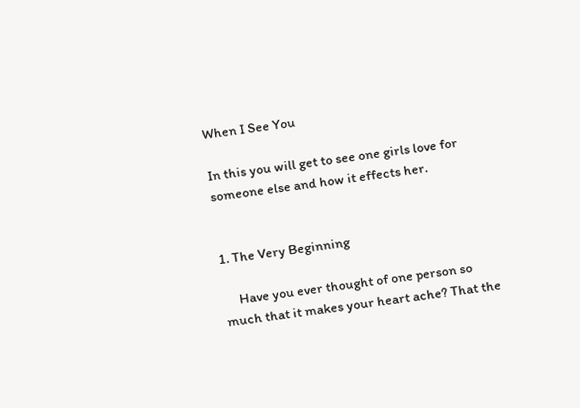When I See You

In this you will get to see one girls love for someone else and how it effects her.


1. The Very Beginning

     Have you ever thought of one person so much that it makes your heart ache? That the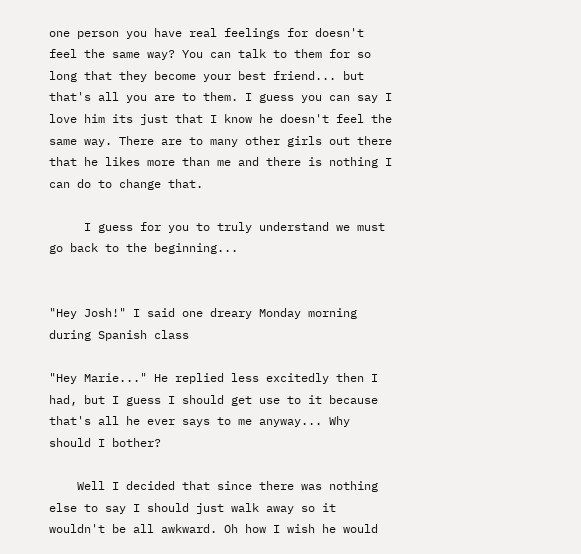one person you have real feelings for doesn't feel the same way? You can talk to them for so long that they become your best friend... but that's all you are to them. I guess you can say I love him its just that I know he doesn't feel the same way. There are to many other girls out there that he likes more than me and there is nothing I can do to change that.

     I guess for you to truly understand we must go back to the beginning...


"Hey Josh!" I said one dreary Monday morning during Spanish class

"Hey Marie..." He replied less excitedly then I had, but I guess I should get use to it because that's all he ever says to me anyway... Why should I bother?

    Well I decided that since there was nothing else to say I should just walk away so it wouldn't be all awkward. Oh how I wish he would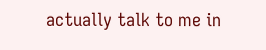actually talk to me in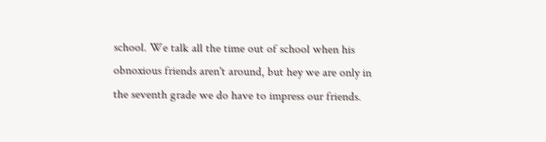school. We talk all the time out of school when his obnoxious friends aren't around, but hey we are only in the seventh grade we do have to impress our friends.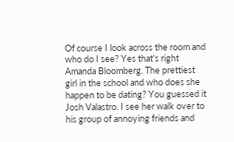Of course I look across the room and who do I see? Yes that's right Amanda Bloomberg. The prettiest girl in the school and who does she happen to be dating? You guessed it Josh Valastro. I see her walk over to his group of annoying friends and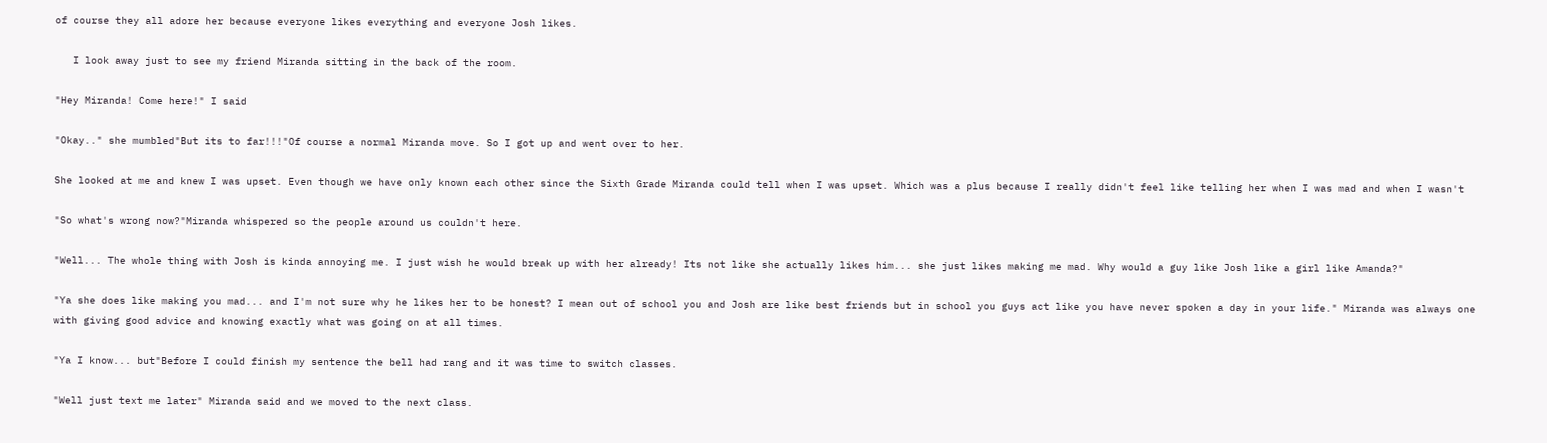of course they all adore her because everyone likes everything and everyone Josh likes.

   I look away just to see my friend Miranda sitting in the back of the room.

"Hey Miranda! Come here!" I said

"Okay.." she mumbled"But its to far!!!"Of course a normal Miranda move. So I got up and went over to her.

She looked at me and knew I was upset. Even though we have only known each other since the Sixth Grade Miranda could tell when I was upset. Which was a plus because I really didn't feel like telling her when I was mad and when I wasn't

"So what's wrong now?"Miranda whispered so the people around us couldn't here.

"Well... The whole thing with Josh is kinda annoying me. I just wish he would break up with her already! Its not like she actually likes him... she just likes making me mad. Why would a guy like Josh like a girl like Amanda?"

"Ya she does like making you mad... and I'm not sure why he likes her to be honest? I mean out of school you and Josh are like best friends but in school you guys act like you have never spoken a day in your life." Miranda was always one with giving good advice and knowing exactly what was going on at all times.

"Ya I know... but"Before I could finish my sentence the bell had rang and it was time to switch classes.

"Well just text me later" Miranda said and we moved to the next class.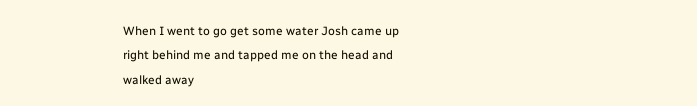When I went to go get some water Josh came up right behind me and tapped me on the head and walked away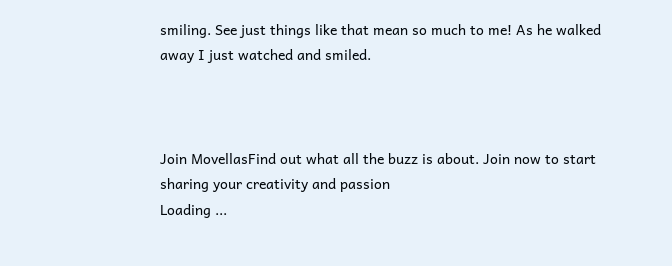smiling. See just things like that mean so much to me! As he walked away I just watched and smiled.



Join MovellasFind out what all the buzz is about. Join now to start sharing your creativity and passion
Loading ...